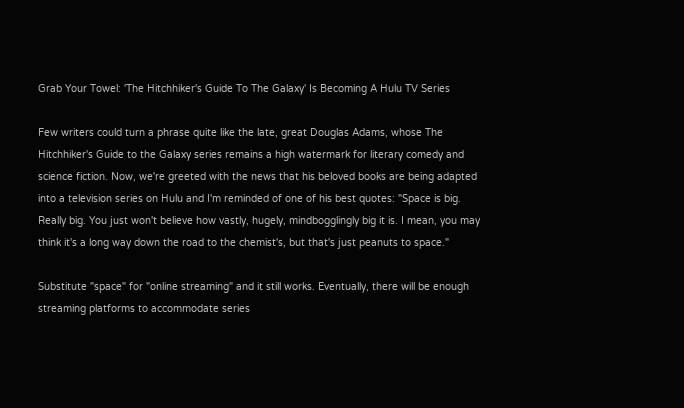Grab Your Towel: 'The Hitchhiker's Guide To The Galaxy' Is Becoming A Hulu TV Series

Few writers could turn a phrase quite like the late, great Douglas Adams, whose The Hitchhiker's Guide to the Galaxy series remains a high watermark for literary comedy and science fiction. Now, we're greeted with the news that his beloved books are being adapted into a television series on Hulu and I'm reminded of one of his best quotes: "Space is big. Really big. You just won't believe how vastly, hugely, mindbogglingly big it is. I mean, you may think it's a long way down the road to the chemist's, but that's just peanuts to space."

Substitute "space" for "online streaming" and it still works. Eventually, there will be enough streaming platforms to accommodate series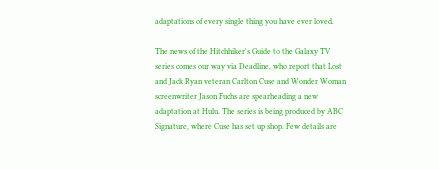adaptations of every single thing you have ever loved.

The news of the Hitchhiker's Guide to the Galaxy TV series comes our way via Deadline, who report that Lost and Jack Ryan veteran Carlton Cuse and Wonder Woman screenwriter Jason Fuchs are spearheading a new adaptation at Hulu. The series is being produced by ABC Signature, where Cuse has set up shop. Few details are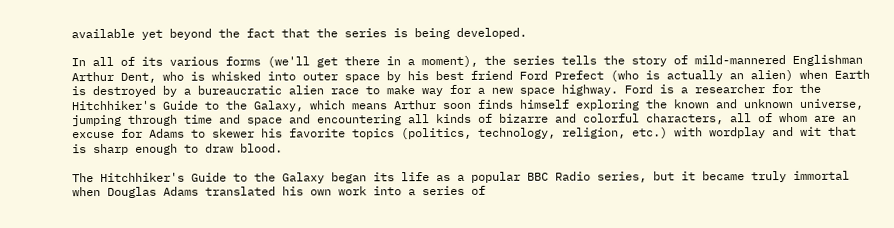available yet beyond the fact that the series is being developed.

In all of its various forms (we'll get there in a moment), the series tells the story of mild-mannered Englishman Arthur Dent, who is whisked into outer space by his best friend Ford Prefect (who is actually an alien) when Earth is destroyed by a bureaucratic alien race to make way for a new space highway. Ford is a researcher for the Hitchhiker's Guide to the Galaxy, which means Arthur soon finds himself exploring the known and unknown universe, jumping through time and space and encountering all kinds of bizarre and colorful characters, all of whom are an excuse for Adams to skewer his favorite topics (politics, technology, religion, etc.) with wordplay and wit that is sharp enough to draw blood.

The Hitchhiker's Guide to the Galaxy began its life as a popular BBC Radio series, but it became truly immortal when Douglas Adams translated his own work into a series of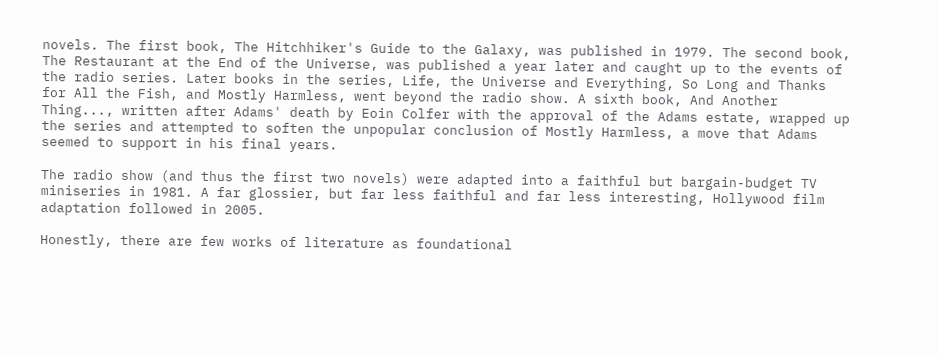novels. The first book, The Hitchhiker's Guide to the Galaxy, was published in 1979. The second book, The Restaurant at the End of the Universe, was published a year later and caught up to the events of the radio series. Later books in the series, Life, the Universe and Everything, So Long and Thanks for All the Fish, and Mostly Harmless, went beyond the radio show. A sixth book, And Another Thing..., written after Adams' death by Eoin Colfer with the approval of the Adams estate, wrapped up the series and attempted to soften the unpopular conclusion of Mostly Harmless, a move that Adams seemed to support in his final years.

The radio show (and thus the first two novels) were adapted into a faithful but bargain-budget TV miniseries in 1981. A far glossier, but far less faithful and far less interesting, Hollywood film adaptation followed in 2005.

Honestly, there are few works of literature as foundational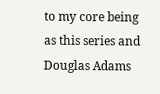to my core being as this series and Douglas Adams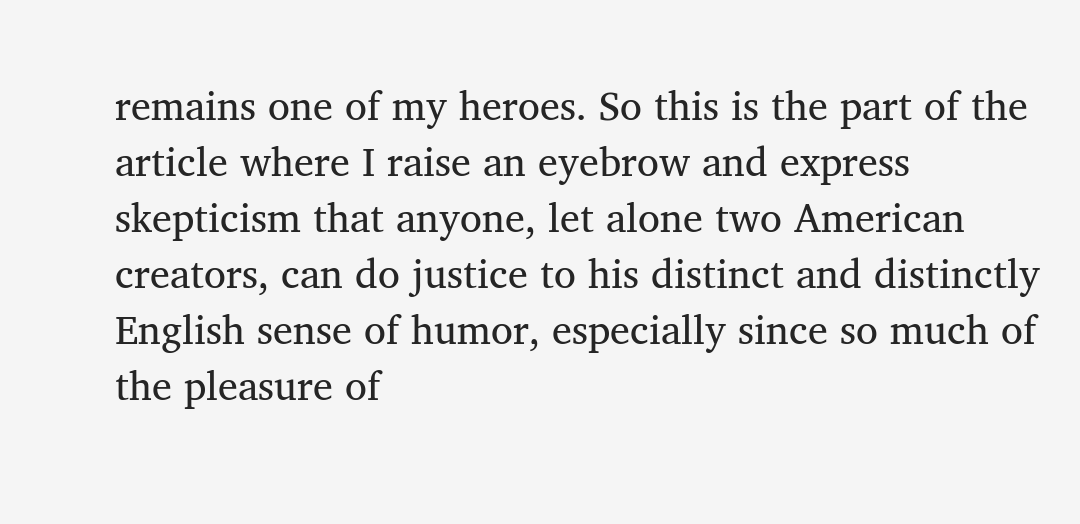remains one of my heroes. So this is the part of the article where I raise an eyebrow and express skepticism that anyone, let alone two American creators, can do justice to his distinct and distinctly English sense of humor, especially since so much of the pleasure of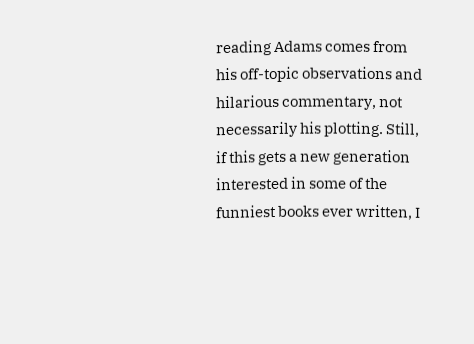reading Adams comes from his off-topic observations and hilarious commentary, not necessarily his plotting. Still, if this gets a new generation interested in some of the funniest books ever written, I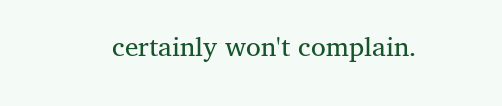certainly won't complain.